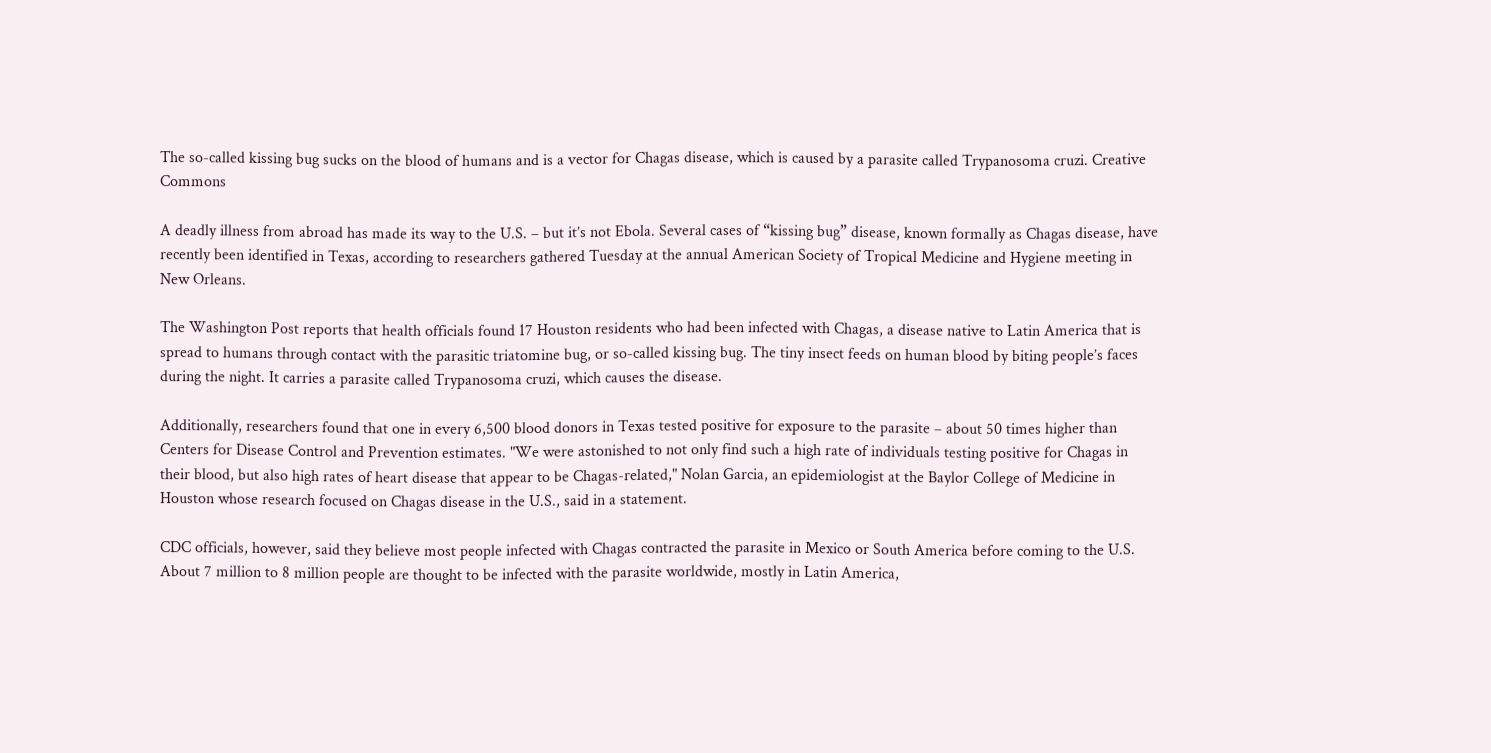The so-called kissing bug sucks on the blood of humans and is a vector for Chagas disease, which is caused by a parasite called Trypanosoma cruzi. Creative Commons

A deadly illness from abroad has made its way to the U.S. – but it’s not Ebola. Several cases of “kissing bug” disease, known formally as Chagas disease, have recently been identified in Texas, according to researchers gathered Tuesday at the annual American Society of Tropical Medicine and Hygiene meeting in New Orleans.

The Washington Post reports that health officials found 17 Houston residents who had been infected with Chagas, a disease native to Latin America that is spread to humans through contact with the parasitic triatomine bug, or so-called kissing bug. The tiny insect feeds on human blood by biting people’s faces during the night. It carries a parasite called Trypanosoma cruzi, which causes the disease.

Additionally, researchers found that one in every 6,500 blood donors in Texas tested positive for exposure to the parasite – about 50 times higher than Centers for Disease Control and Prevention estimates. "We were astonished to not only find such a high rate of individuals testing positive for Chagas in their blood, but also high rates of heart disease that appear to be Chagas-related," Nolan Garcia, an epidemiologist at the Baylor College of Medicine in Houston whose research focused on Chagas disease in the U.S., said in a statement.

CDC officials, however, said they believe most people infected with Chagas contracted the parasite in Mexico or South America before coming to the U.S. About 7 million to 8 million people are thought to be infected with the parasite worldwide, mostly in Latin America,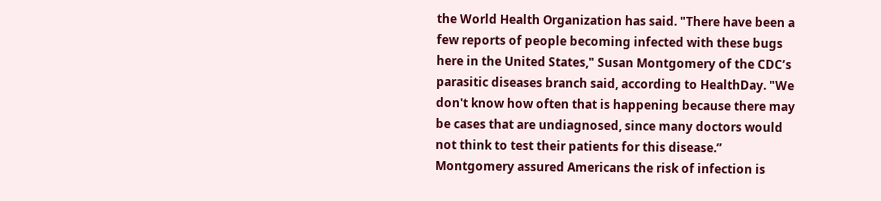the World Health Organization has said. "There have been a few reports of people becoming infected with these bugs here in the United States," Susan Montgomery of the CDC’s parasitic diseases branch said, according to HealthDay. "We don't know how often that is happening because there may be cases that are undiagnosed, since many doctors would not think to test their patients for this disease.” Montgomery assured Americans the risk of infection is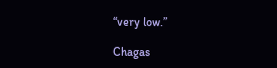“very low.”

Chagas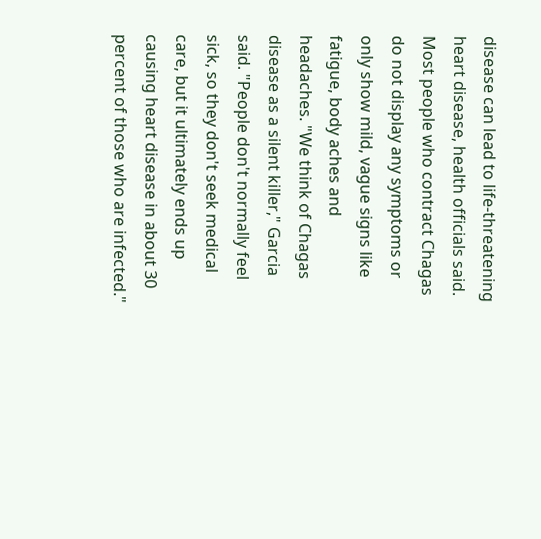disease can lead to life-threatening heart disease, health officials said. Most people who contract Chagas do not display any symptoms or only show mild, vague signs like fatigue, body aches and headaches. "We think of Chagas disease as a silent killer," Garcia said. "People don't normally feel sick, so they don't seek medical care, but it ultimately ends up causing heart disease in about 30 percent of those who are infected."